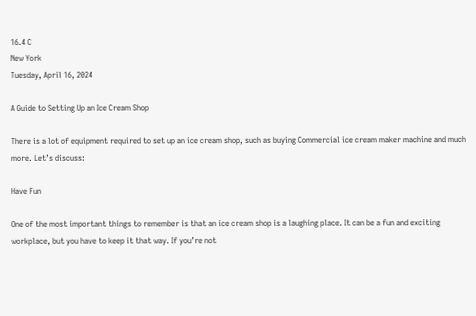16.4 C
New York
Tuesday, April 16, 2024

A Guide to Setting Up an Ice Cream Shop

There is a lot of equipment required to set up an ice cream shop, such as buying Commercial ice cream maker machine and much more. Let’s discuss:

Have Fun

One of the most important things to remember is that an ice cream shop is a laughing place. It can be a fun and exciting workplace, but you have to keep it that way. If you’re not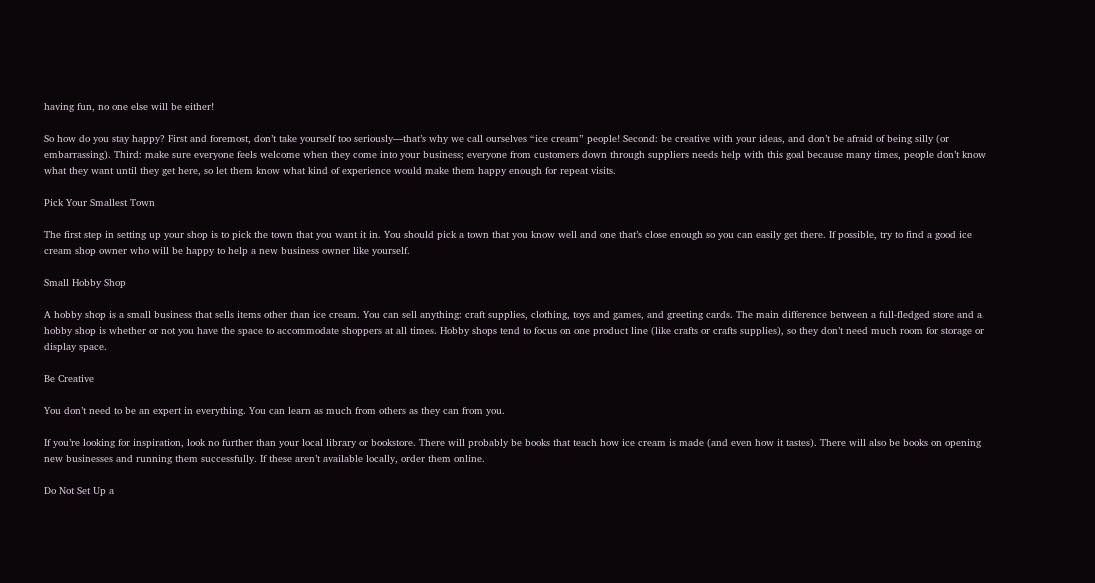having fun, no one else will be either!

So how do you stay happy? First and foremost, don’t take yourself too seriously—that’s why we call ourselves “ice cream” people! Second: be creative with your ideas, and don’t be afraid of being silly (or embarrassing). Third: make sure everyone feels welcome when they come into your business; everyone from customers down through suppliers needs help with this goal because many times, people don’t know what they want until they get here, so let them know what kind of experience would make them happy enough for repeat visits.

Pick Your Smallest Town

The first step in setting up your shop is to pick the town that you want it in. You should pick a town that you know well and one that’s close enough so you can easily get there. If possible, try to find a good ice cream shop owner who will be happy to help a new business owner like yourself.

Small Hobby Shop

A hobby shop is a small business that sells items other than ice cream. You can sell anything: craft supplies, clothing, toys and games, and greeting cards. The main difference between a full-fledged store and a hobby shop is whether or not you have the space to accommodate shoppers at all times. Hobby shops tend to focus on one product line (like crafts or crafts supplies), so they don’t need much room for storage or display space.

Be Creative

You don’t need to be an expert in everything. You can learn as much from others as they can from you.

If you’re looking for inspiration, look no further than your local library or bookstore. There will probably be books that teach how ice cream is made (and even how it tastes). There will also be books on opening new businesses and running them successfully. If these aren’t available locally, order them online.

Do Not Set Up a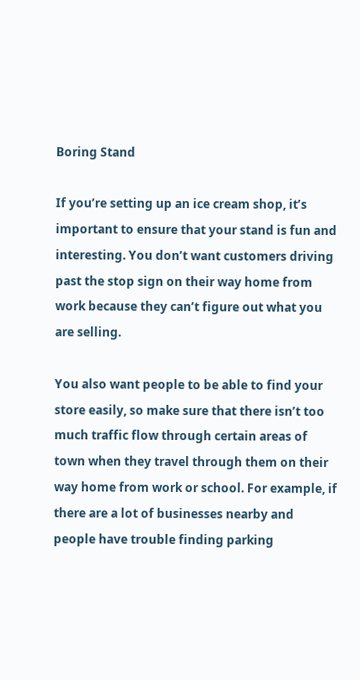Boring Stand

If you’re setting up an ice cream shop, it’s important to ensure that your stand is fun and interesting. You don’t want customers driving past the stop sign on their way home from work because they can’t figure out what you are selling.

You also want people to be able to find your store easily, so make sure that there isn’t too much traffic flow through certain areas of town when they travel through them on their way home from work or school. For example, if there are a lot of businesses nearby and people have trouble finding parking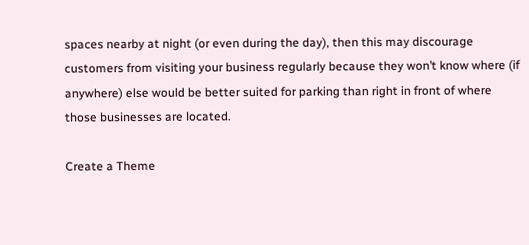spaces nearby at night (or even during the day), then this may discourage customers from visiting your business regularly because they won’t know where (if anywhere) else would be better suited for parking than right in front of where those businesses are located.

Create a Theme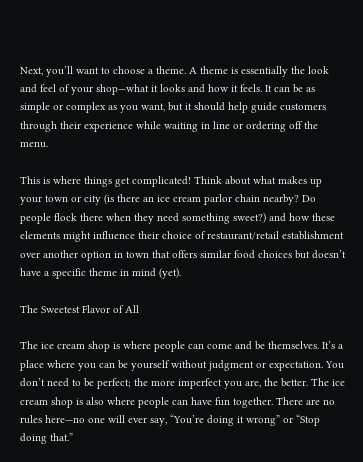Next, you’ll want to choose a theme. A theme is essentially the look and feel of your shop—what it looks and how it feels. It can be as simple or complex as you want, but it should help guide customers through their experience while waiting in line or ordering off the menu.

This is where things get complicated! Think about what makes up your town or city (is there an ice cream parlor chain nearby? Do people flock there when they need something sweet?) and how these elements might influence their choice of restaurant/retail establishment over another option in town that offers similar food choices but doesn’t have a specific theme in mind (yet).

The Sweetest Flavor of All

The ice cream shop is where people can come and be themselves. It’s a place where you can be yourself without judgment or expectation. You don’t need to be perfect; the more imperfect you are, the better. The ice cream shop is also where people can have fun together. There are no rules here—no one will ever say, “You’re doing it wrong” or “Stop doing that.”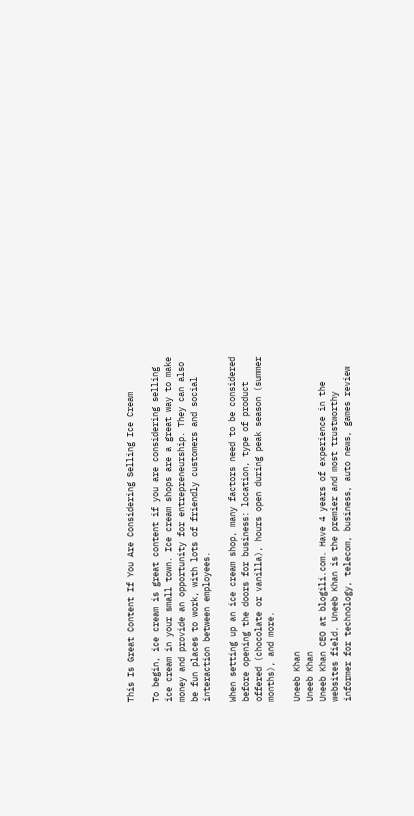This Is Great Content If You Are Considering Selling Ice Cream

To begin, ice cream is great content if you are considering selling ice cream in your small town. Ice cream shops are a great way to make money and provide an opportunity for entrepreneurship. They can also be fun places to work, with lots of friendly customers and social interaction between employees.

When setting up an ice cream shop, many factors need to be considered before opening the doors for business: location, type of product offered (chocolate or vanilla), hours open during peak season (summer months), and more.

Uneeb Khan
Uneeb Khan
Uneeb Khan CEO at blogili.com. Have 4 years of experience in the websites field. Uneeb Khan is the premier and most trustworthy informer for technology, telecom, business, auto news, games review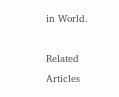in World.

Related Articles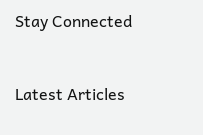Stay Connected


Latest Articles